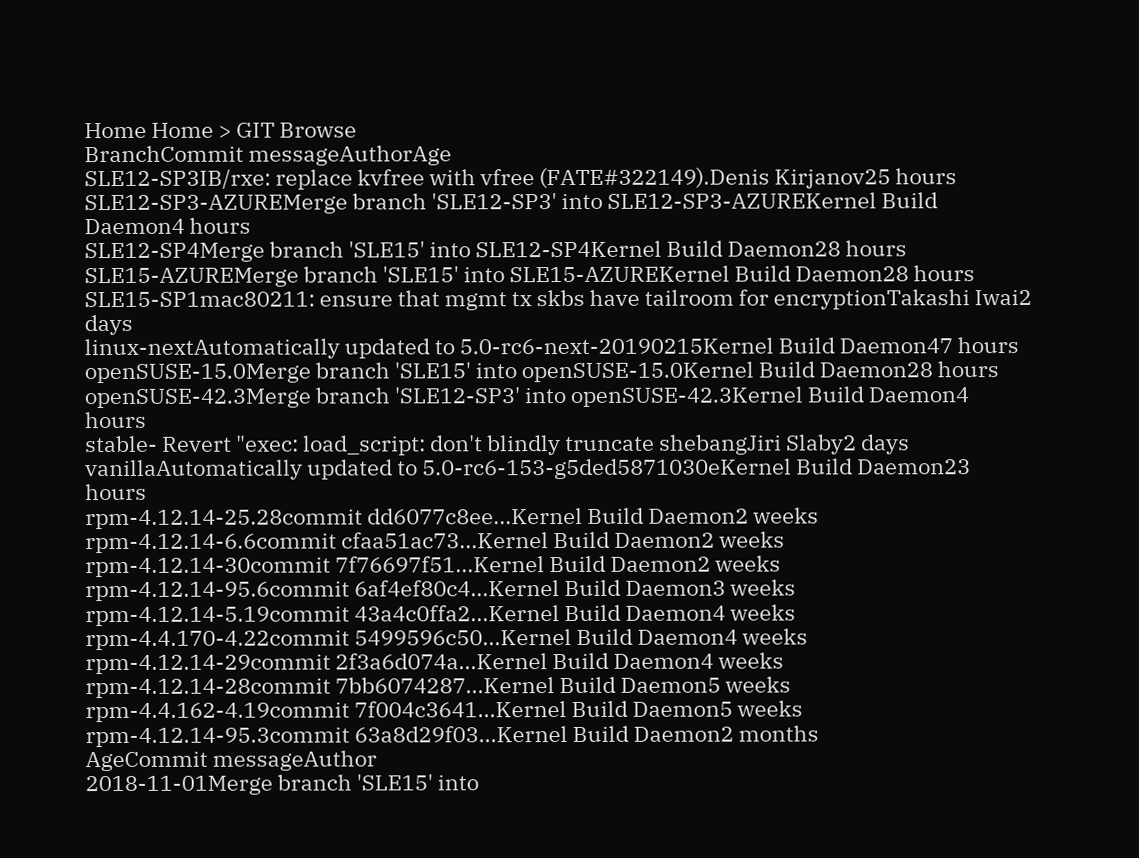Home Home > GIT Browse
BranchCommit messageAuthorAge
SLE12-SP3IB/rxe: replace kvfree with vfree (FATE#322149).Denis Kirjanov25 hours
SLE12-SP3-AZUREMerge branch 'SLE12-SP3' into SLE12-SP3-AZUREKernel Build Daemon4 hours
SLE12-SP4Merge branch 'SLE15' into SLE12-SP4Kernel Build Daemon28 hours
SLE15-AZUREMerge branch 'SLE15' into SLE15-AZUREKernel Build Daemon28 hours
SLE15-SP1mac80211: ensure that mgmt tx skbs have tailroom for encryptionTakashi Iwai2 days
linux-nextAutomatically updated to 5.0-rc6-next-20190215Kernel Build Daemon47 hours
openSUSE-15.0Merge branch 'SLE15' into openSUSE-15.0Kernel Build Daemon28 hours
openSUSE-42.3Merge branch 'SLE12-SP3' into openSUSE-42.3Kernel Build Daemon4 hours
stable- Revert "exec: load_script: don't blindly truncate shebangJiri Slaby2 days
vanillaAutomatically updated to 5.0-rc6-153-g5ded5871030eKernel Build Daemon23 hours
rpm-4.12.14-25.28commit dd6077c8ee...Kernel Build Daemon2 weeks
rpm-4.12.14-6.6commit cfaa51ac73...Kernel Build Daemon2 weeks
rpm-4.12.14-30commit 7f76697f51...Kernel Build Daemon2 weeks
rpm-4.12.14-95.6commit 6af4ef80c4...Kernel Build Daemon3 weeks
rpm-4.12.14-5.19commit 43a4c0ffa2...Kernel Build Daemon4 weeks
rpm-4.4.170-4.22commit 5499596c50...Kernel Build Daemon4 weeks
rpm-4.12.14-29commit 2f3a6d074a...Kernel Build Daemon4 weeks
rpm-4.12.14-28commit 7bb6074287...Kernel Build Daemon5 weeks
rpm-4.4.162-4.19commit 7f004c3641...Kernel Build Daemon5 weeks
rpm-4.12.14-95.3commit 63a8d29f03...Kernel Build Daemon2 months
AgeCommit messageAuthor
2018-11-01Merge branch 'SLE15' into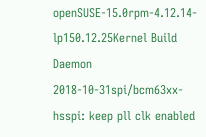openSUSE-15.0rpm-4.12.14-lp150.12.25Kernel Build Daemon
2018-10-31spi/bcm63xx-hsspi: keep pll clk enabled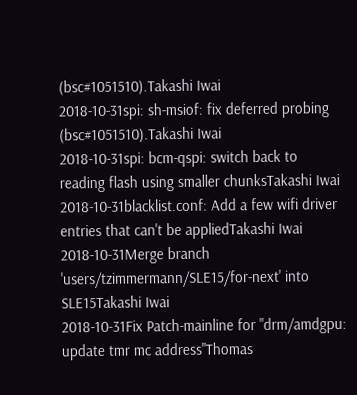(bsc#1051510).Takashi Iwai
2018-10-31spi: sh-msiof: fix deferred probing (bsc#1051510).Takashi Iwai
2018-10-31spi: bcm-qspi: switch back to reading flash using smaller chunksTakashi Iwai
2018-10-31blacklist.conf: Add a few wifi driver entries that can't be appliedTakashi Iwai
2018-10-31Merge branch 'users/tzimmermann/SLE15/for-next' into SLE15Takashi Iwai
2018-10-31Fix Patch-mainline for "drm/amdgpu: update tmr mc address"Thomas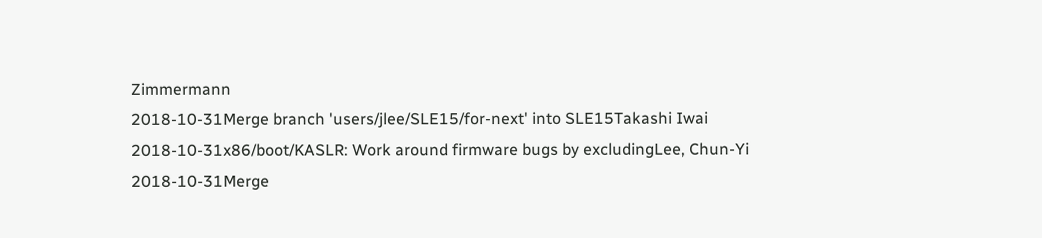Zimmermann
2018-10-31Merge branch 'users/jlee/SLE15/for-next' into SLE15Takashi Iwai
2018-10-31x86/boot/KASLR: Work around firmware bugs by excludingLee, Chun-Yi
2018-10-31Merge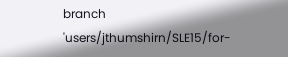branch 'users/jthumshirn/SLE15/for-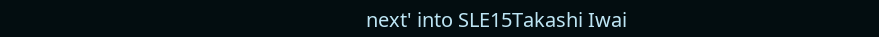next' into SLE15Takashi Iwai